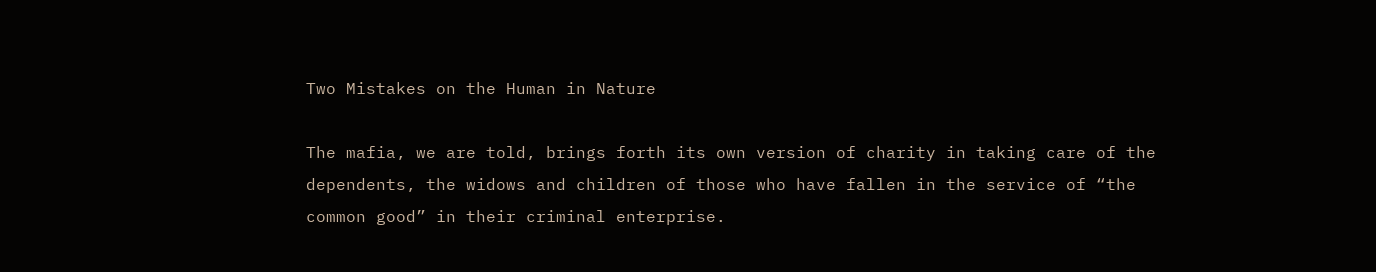Two Mistakes on the Human in Nature

The mafia, we are told, brings forth its own version of charity in taking care of the dependents, the widows and children of those who have fallen in the service of “the common good” in their criminal enterprise.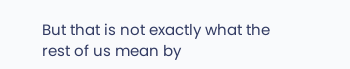But that is not exactly what the rest of us mean by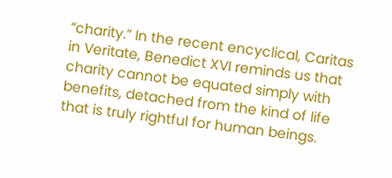“charity.” In the recent encyclical, Caritas in Veritate, Benedict XVI reminds us that charity cannot be equated simply with benefits, detached from the kind of life that is truly rightful for human beings.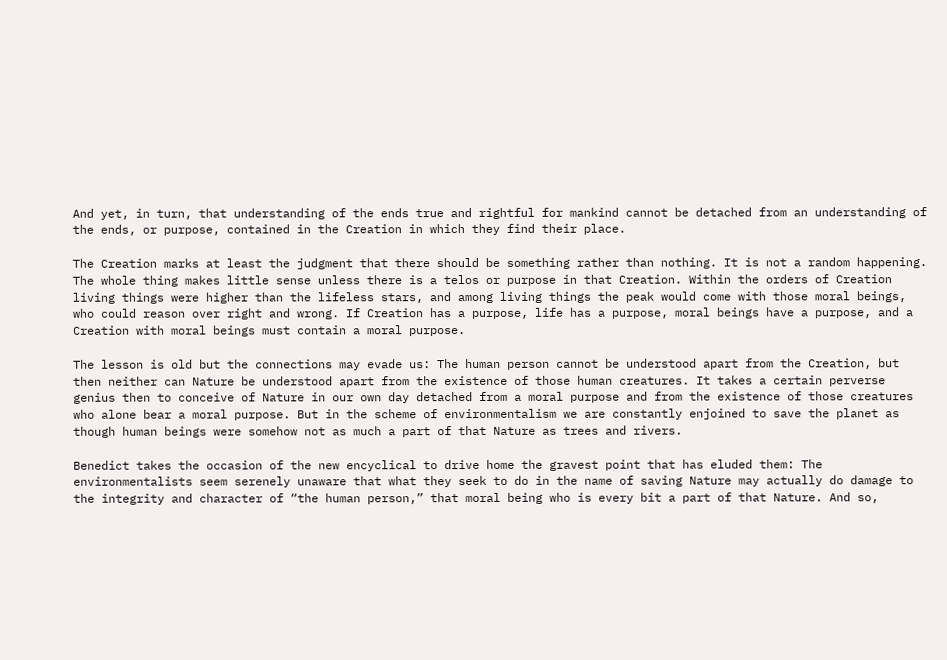And yet, in turn, that understanding of the ends true and rightful for mankind cannot be detached from an understanding of the ends, or purpose, contained in the Creation in which they find their place.

The Creation marks at least the judgment that there should be something rather than nothing. It is not a random happening. The whole thing makes little sense unless there is a telos or purpose in that Creation. Within the orders of Creation living things were higher than the lifeless stars, and among living things the peak would come with those moral beings, who could reason over right and wrong. If Creation has a purpose, life has a purpose, moral beings have a purpose, and a Creation with moral beings must contain a moral purpose.

The lesson is old but the connections may evade us: The human person cannot be understood apart from the Creation, but then neither can Nature be understood apart from the existence of those human creatures. It takes a certain perverse genius then to conceive of Nature in our own day detached from a moral purpose and from the existence of those creatures who alone bear a moral purpose. But in the scheme of environmentalism we are constantly enjoined to save the planet as though human beings were somehow not as much a part of that Nature as trees and rivers.

Benedict takes the occasion of the new encyclical to drive home the gravest point that has eluded them: The environmentalists seem serenely unaware that what they seek to do in the name of saving Nature may actually do damage to the integrity and character of “the human person,” that moral being who is every bit a part of that Nature. And so,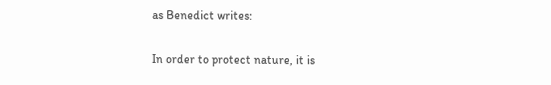as Benedict writes:

In order to protect nature, it is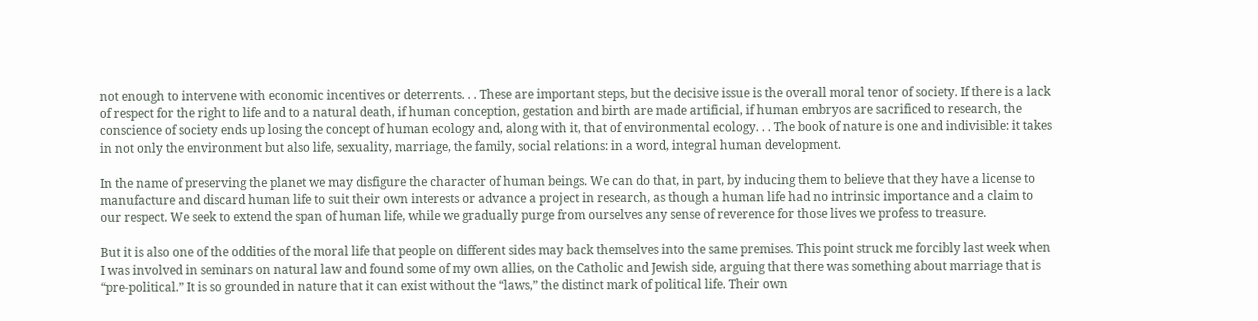not enough to intervene with economic incentives or deterrents. . . These are important steps, but the decisive issue is the overall moral tenor of society. If there is a lack of respect for the right to life and to a natural death, if human conception, gestation and birth are made artificial, if human embryos are sacrificed to research, the conscience of society ends up losing the concept of human ecology and, along with it, that of environmental ecology. . . The book of nature is one and indivisible: it takes in not only the environment but also life, sexuality, marriage, the family, social relations: in a word, integral human development.

In the name of preserving the planet we may disfigure the character of human beings. We can do that, in part, by inducing them to believe that they have a license to manufacture and discard human life to suit their own interests or advance a project in research, as though a human life had no intrinsic importance and a claim to our respect. We seek to extend the span of human life, while we gradually purge from ourselves any sense of reverence for those lives we profess to treasure.

But it is also one of the oddities of the moral life that people on different sides may back themselves into the same premises. This point struck me forcibly last week when I was involved in seminars on natural law and found some of my own allies, on the Catholic and Jewish side, arguing that there was something about marriage that is “pre-political.” It is so grounded in nature that it can exist without the “laws,” the distinct mark of political life. Their own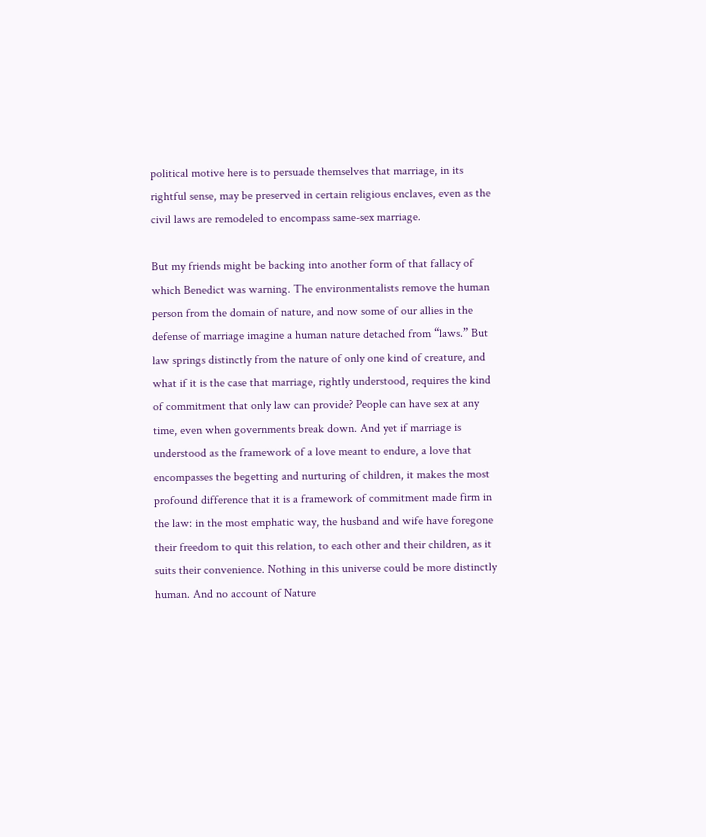political motive here is to persuade themselves that marriage, in its rightful sense, may be preserved in certain religious enclaves, even as the civil laws are remodeled to encompass same-sex marriage.

But my friends might be backing into another form of that fallacy of which Benedict was warning. The environmentalists remove the human person from the domain of nature, and now some of our allies in the defense of marriage imagine a human nature detached from “laws.” But law springs distinctly from the nature of only one kind of creature, and what if it is the case that marriage, rightly understood, requires the kind of commitment that only law can provide? People can have sex at any time, even when governments break down. And yet if marriage is understood as the framework of a love meant to endure, a love that encompasses the begetting and nurturing of children, it makes the most profound difference that it is a framework of commitment made firm in the law: in the most emphatic way, the husband and wife have foregone their freedom to quit this relation, to each other and their children, as it suits their convenience. Nothing in this universe could be more distinctly human. And no account of Nature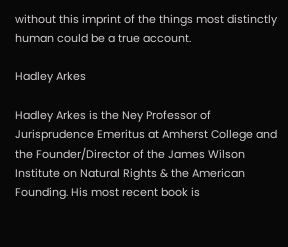without this imprint of the things most distinctly human could be a true account.

Hadley Arkes

Hadley Arkes is the Ney Professor of Jurisprudence Emeritus at Amherst College and the Founder/Director of the James Wilson Institute on Natural Rights & the American Founding. His most recent book is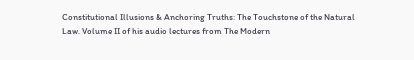Constitutional Illusions & Anchoring Truths: The Touchstone of the Natural Law. Volume II of his audio lectures from The Modern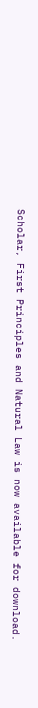Scholar, First Principles and Natural Law is now available for download.